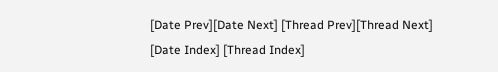[Date Prev][Date Next] [Thread Prev][Thread Next] [Date Index] [Thread Index]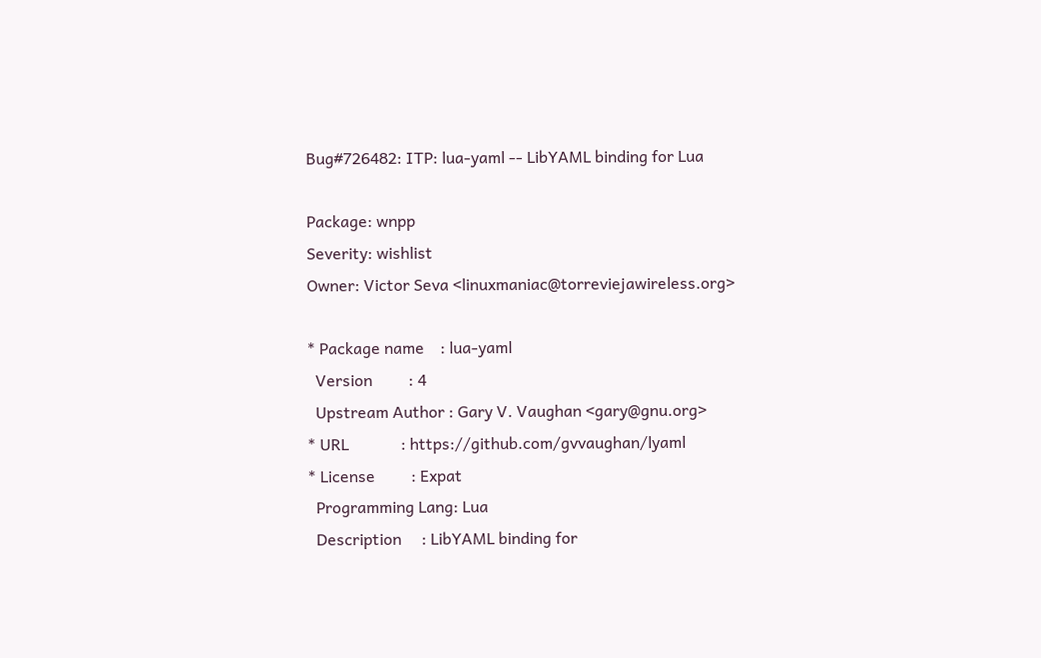Bug#726482: ITP: lua-yaml -- LibYAML binding for Lua

Package: wnpp
Severity: wishlist
Owner: Victor Seva <linuxmaniac@torreviejawireless.org>

* Package name    : lua-yaml
  Version         : 4
  Upstream Author : Gary V. Vaughan <gary@gnu.org>
* URL             : https://github.com/gvvaughan/lyaml
* License         : Expat
  Programming Lang: Lua
  Description     : LibYAML binding for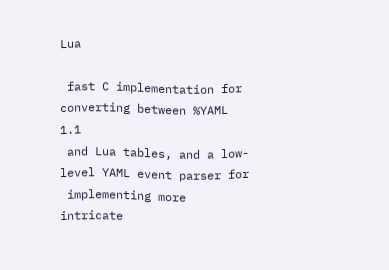Lua

 fast C implementation for converting between %YAML 1.1
 and Lua tables, and a low-level YAML event parser for
 implementing more intricate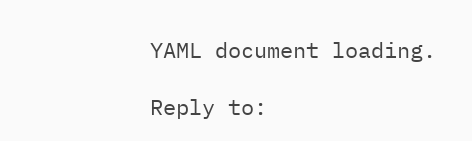YAML document loading.

Reply to: